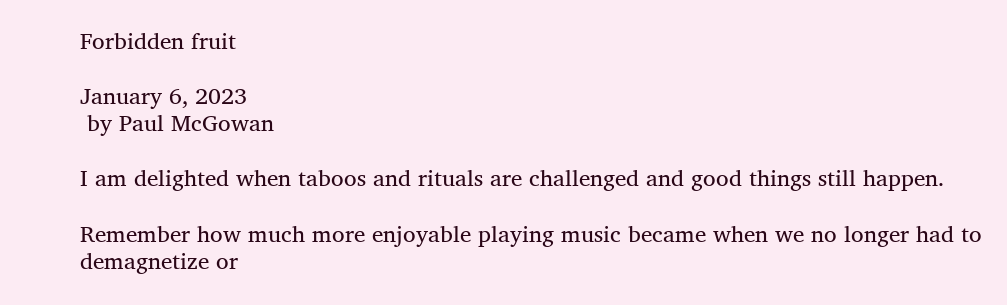Forbidden fruit

January 6, 2023
 by Paul McGowan

I am delighted when taboos and rituals are challenged and good things still happen.

Remember how much more enjoyable playing music became when we no longer had to demagnetize or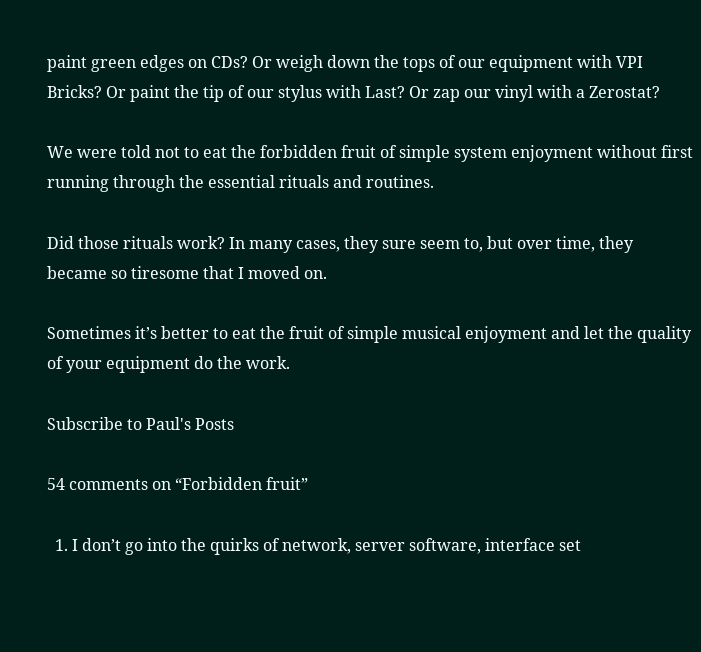paint green edges on CDs? Or weigh down the tops of our equipment with VPI Bricks? Or paint the tip of our stylus with Last? Or zap our vinyl with a Zerostat?

We were told not to eat the forbidden fruit of simple system enjoyment without first running through the essential rituals and routines.

Did those rituals work? In many cases, they sure seem to, but over time, they became so tiresome that I moved on.

Sometimes it’s better to eat the fruit of simple musical enjoyment and let the quality of your equipment do the work.

Subscribe to Paul's Posts

54 comments on “Forbidden fruit”

  1. I don’t go into the quirks of network, server software, interface set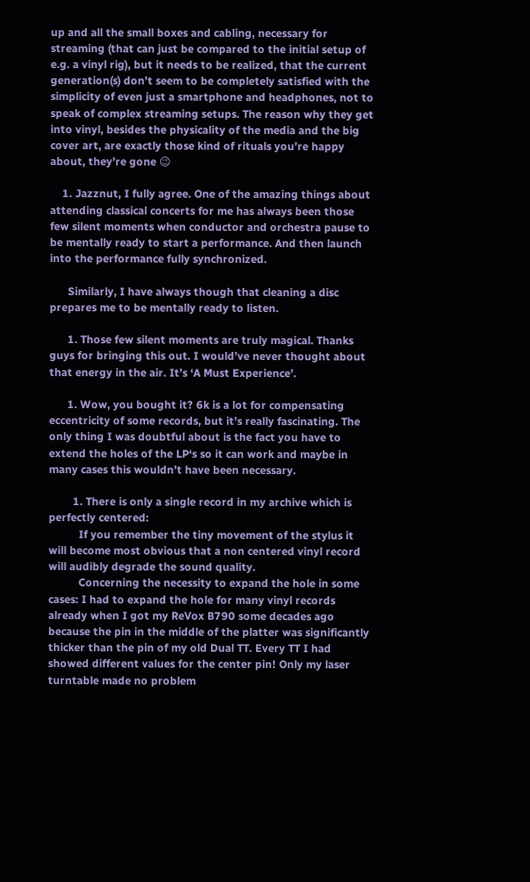up and all the small boxes and cabling, necessary for streaming (that can just be compared to the initial setup of e.g. a vinyl rig), but it needs to be realized, that the current generation(s) don’t seem to be completely satisfied with the simplicity of even just a smartphone and headphones, not to speak of complex streaming setups. The reason why they get into vinyl, besides the physicality of the media and the big cover art, are exactly those kind of rituals you’re happy about, they’re gone 😉

    1. Jazznut, I fully agree. One of the amazing things about attending classical concerts for me has always been those few silent moments when conductor and orchestra pause to be mentally ready to start a performance. And then launch into the performance fully synchronized.

      Similarly, I have always though that cleaning a disc prepares me to be mentally ready to listen.

      1. Those few silent moments are truly magical. Thanks guys for bringing this out. I would’ve never thought about that energy in the air. It’s ‘A Must Experience’.

      1. Wow, you bought it? 6k is a lot for compensating eccentricity of some records, but it’s really fascinating. The only thing I was doubtful about is the fact you have to extend the holes of the LP‘s so it can work and maybe in many cases this wouldn’t have been necessary.

        1. There is only a single record in my archive which is perfectly centered:
          If you remember the tiny movement of the stylus it will become most obvious that a non centered vinyl record will audibly degrade the sound quality.
          Concerning the necessity to expand the hole in some cases: I had to expand the hole for many vinyl records already when I got my ReVox B790 some decades ago because the pin in the middle of the platter was significantly thicker than the pin of my old Dual TT. Every TT I had showed different values for the center pin! Only my laser turntable made no problem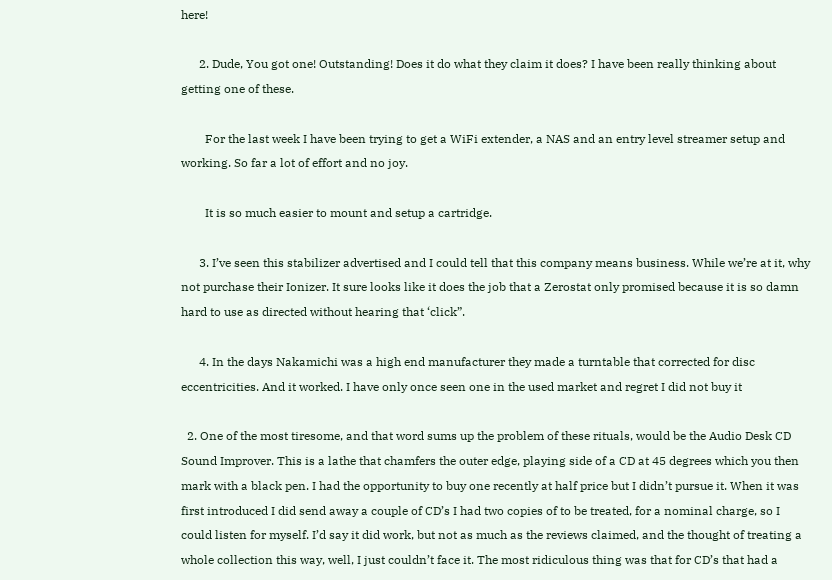here!

      2. Dude, You got one! Outstanding! Does it do what they claim it does? I have been really thinking about getting one of these.

        For the last week I have been trying to get a WiFi extender, a NAS and an entry level streamer setup and working. So far a lot of effort and no joy.

        It is so much easier to mount and setup a cartridge.

      3. I’ve seen this stabilizer advertised and I could tell that this company means business. While we’re at it, why not purchase their Ionizer. It sure looks like it does the job that a Zerostat only promised because it is so damn hard to use as directed without hearing that ‘click”.

      4. In the days Nakamichi was a high end manufacturer they made a turntable that corrected for disc eccentricities. And it worked. I have only once seen one in the used market and regret I did not buy it

  2. One of the most tiresome, and that word sums up the problem of these rituals, would be the Audio Desk CD Sound Improver. This is a lathe that chamfers the outer edge, playing side of a CD at 45 degrees which you then mark with a black pen. I had the opportunity to buy one recently at half price but I didn’t pursue it. When it was first introduced I did send away a couple of CD’s I had two copies of to be treated, for a nominal charge, so I could listen for myself. I’d say it did work, but not as much as the reviews claimed, and the thought of treating a whole collection this way, well, I just couldn’t face it. The most ridiculous thing was that for CD’s that had a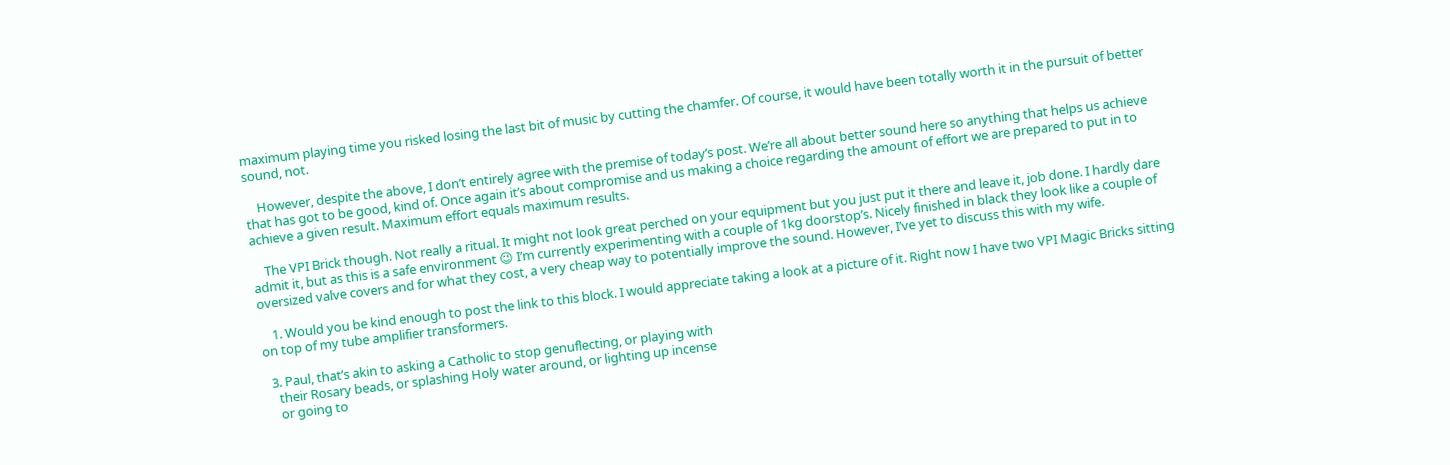maximum playing time you risked losing the last bit of music by cutting the chamfer. Of course, it would have been totally worth it in the pursuit of better sound, not.

    However, despite the above, I don’t entirely agree with the premise of today’s post. We’re all about better sound here so anything that helps us achieve that has got to be good, kind of. Once again it’s about compromise and us making a choice regarding the amount of effort we are prepared to put in to achieve a given result. Maximum effort equals maximum results.

    The VPI Brick though. Not really a ritual. It might not look great perched on your equipment but you just put it there and leave it, job done. I hardly dare admit it, but as this is a safe environment 😉 I’m currently experimenting with a couple of 1kg doorstop’s. Nicely finished in black they look like a couple of oversized valve covers and for what they cost, a very cheap way to potentially improve the sound. However, I’ve yet to discuss this with my wife.

    1. Would you be kind enough to post the link to this block. I would appreciate taking a look at a picture of it. Right now I have two VPI Magic Bricks sitting on top of my tube amplifier transformers.

  3. Paul, that’s akin to asking a Catholic to stop genuflecting, or playing with
    their Rosary beads, or splashing Holy water around, or lighting up incense
    or going to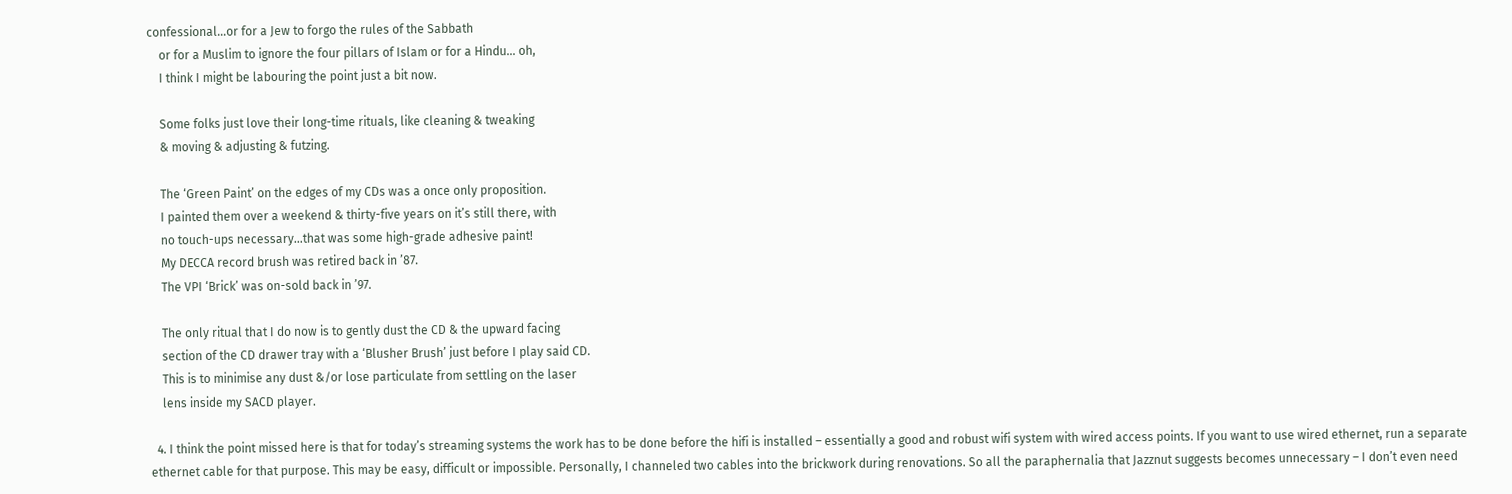confessional…or for a Jew to forgo the rules of the Sabbath
    or for a Muslim to ignore the four pillars of Islam or for a Hindu… oh,
    I think I might be labouring the point just a bit now.

    Some folks just love their long-time rituals, like cleaning & tweaking
    & moving & adjusting & futzing.

    The ‘Green Paint’ on the edges of my CDs was a once only proposition.
    I painted them over a weekend & thirty-five years on it’s still there, with
    no touch-ups necessary…that was some high-grade adhesive paint!
    My DECCA record brush was retired back in ’87.
    The VPI ‘Brick’ was on-sold back in ’97.

    The only ritual that I do now is to gently dust the CD & the upward facing
    section of the CD drawer tray with a ‘Blusher Brush’ just before I play said CD.
    This is to minimise any dust &/or lose particulate from settling on the laser
    lens inside my SACD player.

  4. I think the point missed here is that for today’s streaming systems the work has to be done before the hifi is installed – essentially a good and robust wifi system with wired access points. If you want to use wired ethernet, run a separate ethernet cable for that purpose. This may be easy, difficult or impossible. Personally, I channeled two cables into the brickwork during renovations. So all the paraphernalia that Jazznut suggests becomes unnecessary – I don’t even need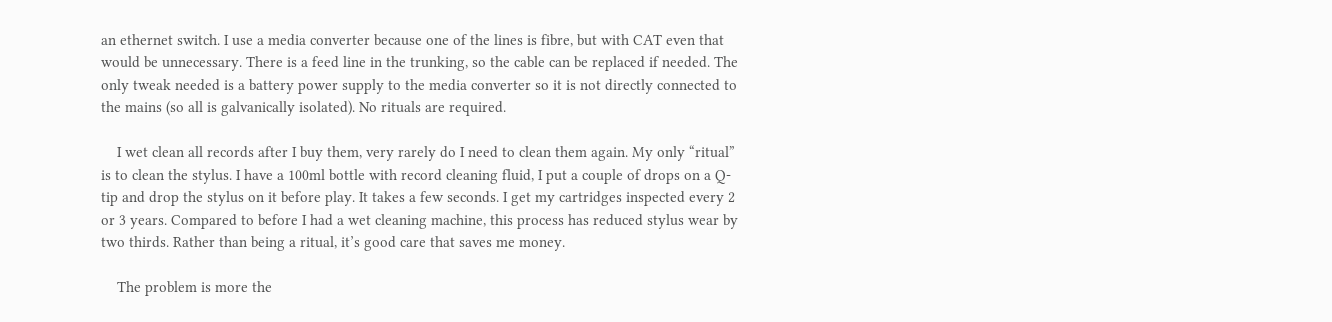an ethernet switch. I use a media converter because one of the lines is fibre, but with CAT even that would be unnecessary. There is a feed line in the trunking, so the cable can be replaced if needed. The only tweak needed is a battery power supply to the media converter so it is not directly connected to the mains (so all is galvanically isolated). No rituals are required.

    I wet clean all records after I buy them, very rarely do I need to clean them again. My only “ritual” is to clean the stylus. I have a 100ml bottle with record cleaning fluid, I put a couple of drops on a Q-tip and drop the stylus on it before play. It takes a few seconds. I get my cartridges inspected every 2 or 3 years. Compared to before I had a wet cleaning machine, this process has reduced stylus wear by two thirds. Rather than being a ritual, it’s good care that saves me money.

    The problem is more the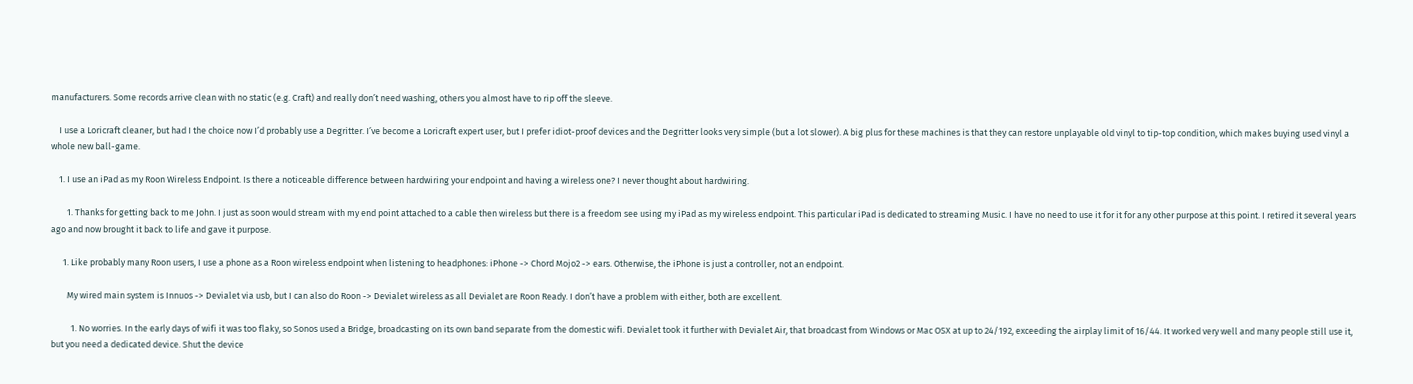manufacturers. Some records arrive clean with no static (e.g. Craft) and really don’t need washing, others you almost have to rip off the sleeve.

    I use a Loricraft cleaner, but had I the choice now I’d probably use a Degritter. I’ve become a Loricraft expert user, but I prefer idiot-proof devices and the Degritter looks very simple (but a lot slower). A big plus for these machines is that they can restore unplayable old vinyl to tip-top condition, which makes buying used vinyl a whole new ball-game.

    1. I use an iPad as my Roon Wireless Endpoint. Is there a noticeable difference between hardwiring your endpoint and having a wireless one? I never thought about hardwiring.

        1. Thanks for getting back to me John. I just as soon would stream with my end point attached to a cable then wireless but there is a freedom see using my iPad as my wireless endpoint. This particular iPad is dedicated to streaming Music. I have no need to use it for it for any other purpose at this point. I retired it several years ago and now brought it back to life and gave it purpose.

      1. Like probably many Roon users, I use a phone as a Roon wireless endpoint when listening to headphones: iPhone -> Chord Mojo2 -> ears. Otherwise, the iPhone is just a controller, not an endpoint.

        My wired main system is Innuos -> Devialet via usb, but I can also do Roon -> Devialet wireless as all Devialet are Roon Ready. I don’t have a problem with either, both are excellent.

          1. No worries. In the early days of wifi it was too flaky, so Sonos used a Bridge, broadcasting on its own band separate from the domestic wifi. Devialet took it further with Devialet Air, that broadcast from Windows or Mac OSX at up to 24/192, exceeding the airplay limit of 16/44. It worked very well and many people still use it, but you need a dedicated device. Shut the device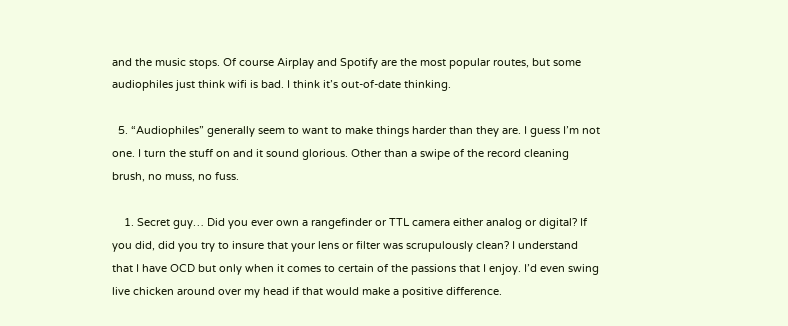and the music stops. Of course Airplay and Spotify are the most popular routes, but some audiophiles just think wifi is bad. I think it’s out-of-date thinking.

  5. “Audiophiles” generally seem to want to make things harder than they are. I guess I’m not one. I turn the stuff on and it sound glorious. Other than a swipe of the record cleaning brush, no muss, no fuss.

    1. Secret guy… Did you ever own a rangefinder or TTL camera either analog or digital? If you did, did you try to insure that your lens or filter was scrupulously clean? I understand that I have OCD but only when it comes to certain of the passions that I enjoy. I’d even swing live chicken around over my head if that would make a positive difference.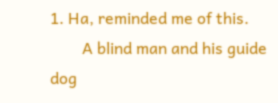1. Ha, reminded me of this.
        A blind man and his guide dog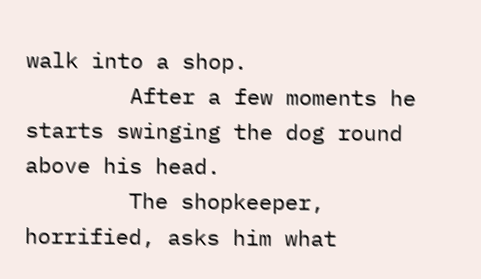walk into a shop.
        After a few moments he starts swinging the dog round above his head.
        The shopkeeper, horrified, asks him what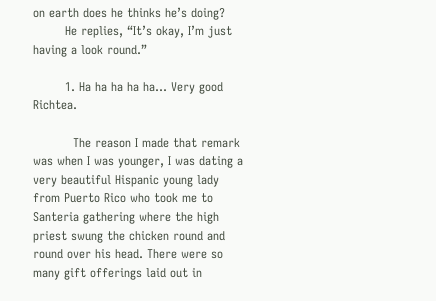on earth does he thinks he’s doing?
        He replies, “It’s okay, I’m just having a look round.”

        1. Ha ha ha ha ha… Very good Richtea.

          The reason I made that remark was when I was younger, I was dating a very beautiful Hispanic young lady from Puerto Rico who took me to Santeria gathering where the high priest swung the chicken round and round over his head. There were so many gift offerings laid out in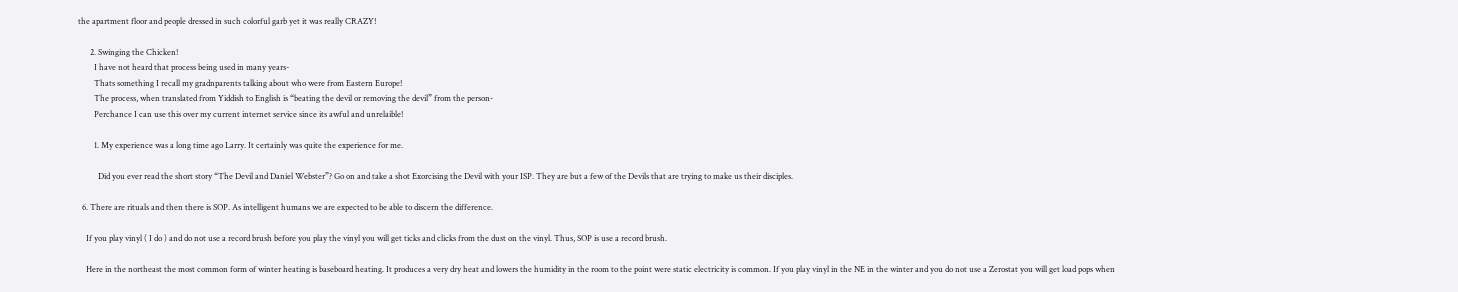the apartment floor and people dressed in such colorful garb yet it was really CRAZY!

      2. Swinging the Chicken!
        I have not heard that process being used in many years-
        Thats something I recall my gradnparents talking about who were from Eastern Europe!
        The process, when translated from Yiddish to English is “beating the devil or removing the devil” from the person-
        Perchance I can use this over my current internet service since its awful and unrelaible!

        1. My experience was a long time ago Larry. It certainly was quite the experience for me.

          Did you ever read the short story “The Devil and Daniel Webster”? Go on and take a shot Exorcising the Devil with your ISP. They are but a few of the Devils that are trying to make us their disciples.

  6. There are rituals and then there is SOP. As intelligent humans we are expected to be able to discern the difference.

    If you play vinyl ( I do ) and do not use a record brush before you play the vinyl you will get ticks and clicks from the dust on the vinyl. Thus, SOP is use a record brush.

    Here in the northeast the most common form of winter heating is baseboard heating. It produces a very dry heat and lowers the humidity in the room to the point were static electricity is common. If you play vinyl in the NE in the winter and you do not use a Zerostat you will get load pops when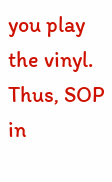you play the vinyl. Thus, SOP in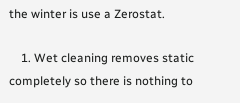the winter is use a Zerostat.

    1. Wet cleaning removes static completely so there is nothing to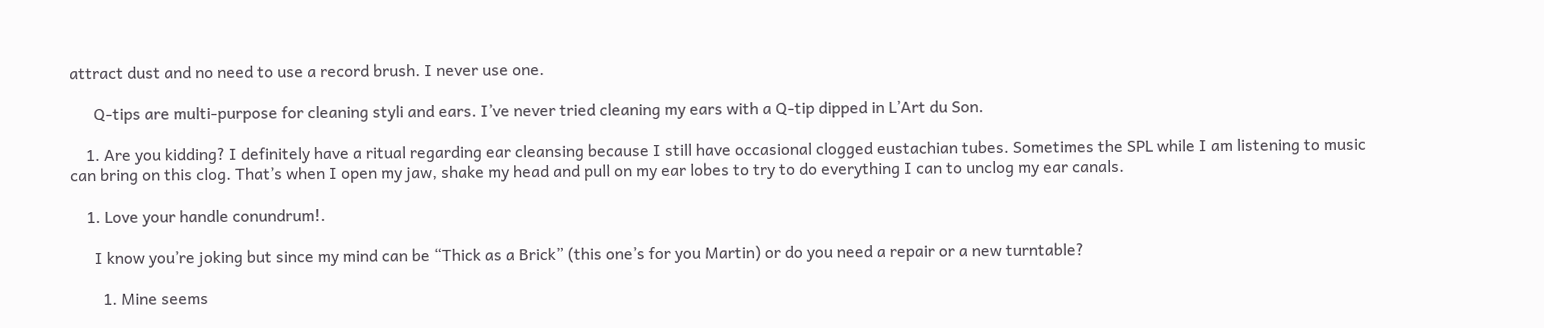attract dust and no need to use a record brush. I never use one.

      Q-tips are multi-purpose for cleaning styli and ears. I’ve never tried cleaning my ears with a Q-tip dipped in L’Art du Son.

    1. Are you kidding? I definitely have a ritual regarding ear cleansing because I still have occasional clogged eustachian tubes. Sometimes the SPL while I am listening to music can bring on this clog. That’s when I open my jaw, shake my head and pull on my ear lobes to try to do everything I can to unclog my ear canals.

    1. Love your handle conundrum!.

      I know you’re joking but since my mind can be “Thick as a Brick” (this one’s for you Martin) or do you need a repair or a new turntable?

        1. Mine seems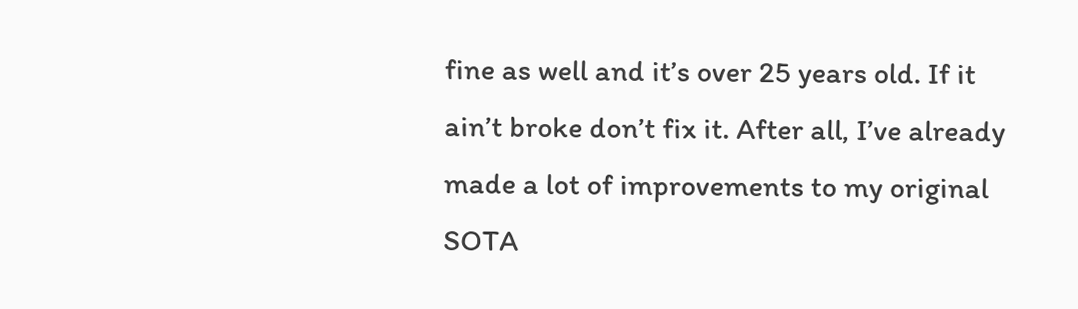fine as well and it’s over 25 years old. If it ain’t broke don’t fix it. After all, I’ve already made a lot of improvements to my original SOTA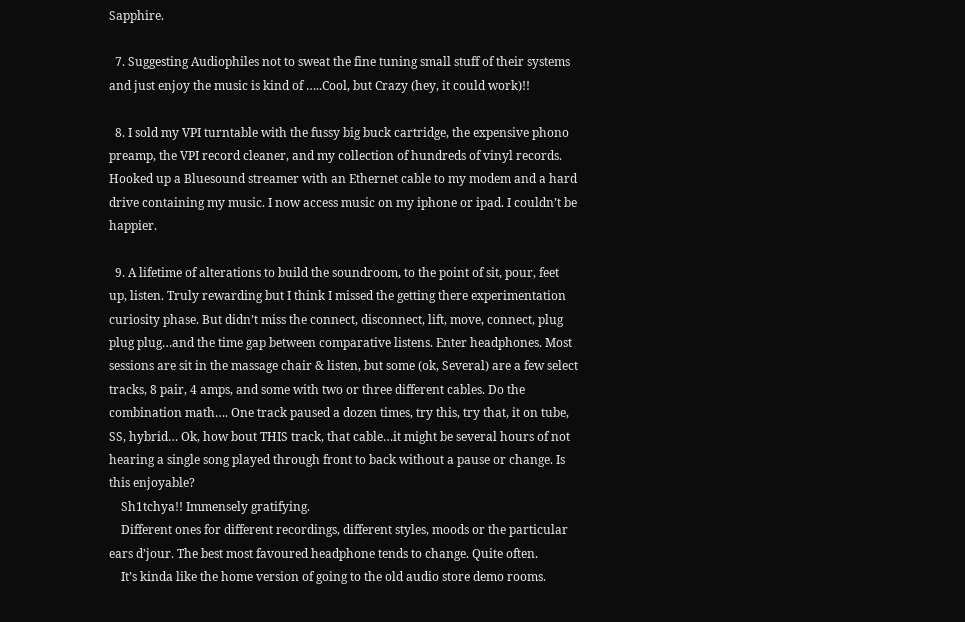Sapphire.

  7. Suggesting Audiophiles not to sweat the fine tuning small stuff of their systems and just enjoy the music is kind of …..Cool, but Crazy (hey, it could work)!!

  8. I sold my VPI turntable with the fussy big buck cartridge, the expensive phono preamp, the VPI record cleaner, and my collection of hundreds of vinyl records. Hooked up a Bluesound streamer with an Ethernet cable to my modem and a hard drive containing my music. I now access music on my iphone or ipad. I couldn’t be happier.

  9. A lifetime of alterations to build the soundroom, to the point of sit, pour, feet up, listen. Truly rewarding but I think I missed the getting there experimentation curiosity phase. But didn’t miss the connect, disconnect, lift, move, connect, plug plug plug…and the time gap between comparative listens. Enter headphones. Most sessions are sit in the massage chair & listen, but some (ok, Several) are a few select tracks, 8 pair, 4 amps, and some with two or three different cables. Do the combination math…. One track paused a dozen times, try this, try that, it on tube, SS, hybrid… Ok, how bout THIS track, that cable…it might be several hours of not hearing a single song played through front to back without a pause or change. Is this enjoyable?
    Sh1tchya!! Immensely gratifying.
    Different ones for different recordings, different styles, moods or the particular ears d’jour. The best most favoured headphone tends to change. Quite often.
    It’s kinda like the home version of going to the old audio store demo rooms.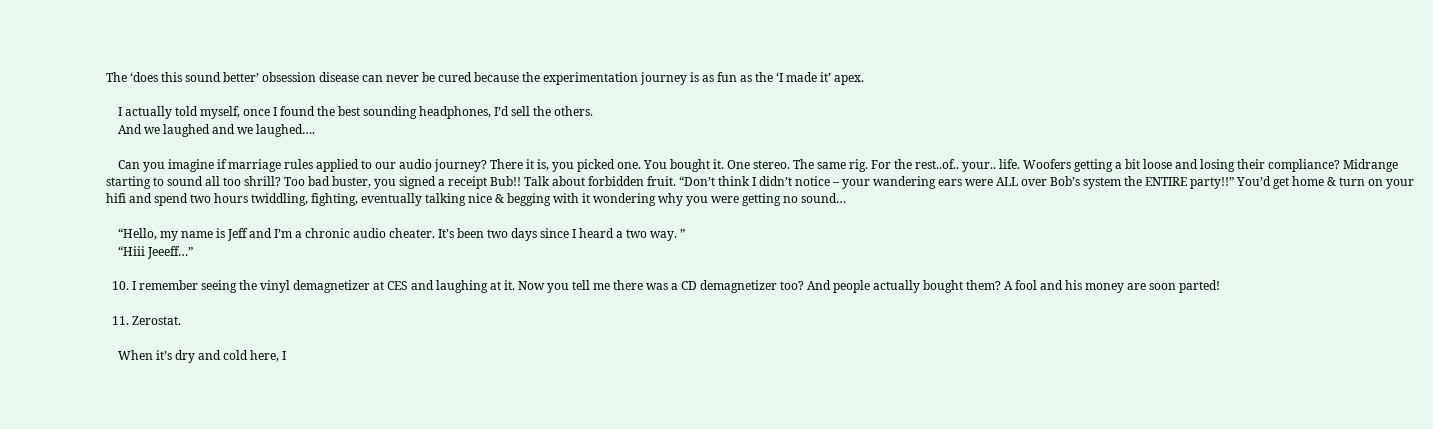The ‘does this sound better’ obsession disease can never be cured because the experimentation journey is as fun as the ‘I made it’ apex.

    I actually told myself, once I found the best sounding headphones, I’d sell the others.
    And we laughed and we laughed….

    Can you imagine if marriage rules applied to our audio journey? There it is, you picked one. You bought it. One stereo. The same rig. For the rest..of.. your.. life. Woofers getting a bit loose and losing their compliance? Midrange starting to sound all too shrill? Too bad buster, you signed a receipt Bub!! Talk about forbidden fruit. “Don’t think I didn’t notice – your wandering ears were ALL over Bob’s system the ENTIRE party!!” You’d get home & turn on your hifi and spend two hours twiddling, fighting, eventually talking nice & begging with it wondering why you were getting no sound…

    “Hello, my name is Jeff and I’m a chronic audio cheater. It’s been two days since I heard a two way. ”
    “Hiii Jeeeff…”

  10. I remember seeing the vinyl demagnetizer at CES and laughing at it. Now you tell me there was a CD demagnetizer too? And people actually bought them? A fool and his money are soon parted!

  11. Zerostat.

    When it’s dry and cold here, I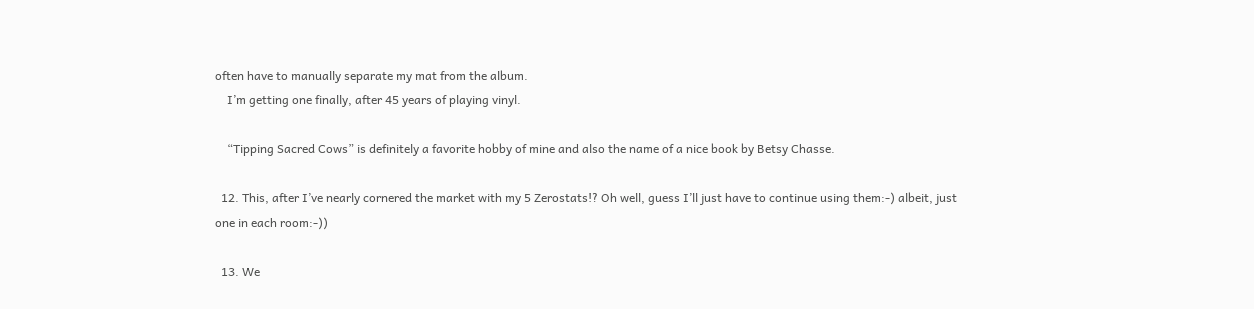often have to manually separate my mat from the album.
    I’m getting one finally, after 45 years of playing vinyl.

    “Tipping Sacred Cows” is definitely a favorite hobby of mine and also the name of a nice book by Betsy Chasse.

  12. This, after I’ve nearly cornered the market with my 5 Zerostats!? Oh well, guess I’ll just have to continue using them:-) albeit, just one in each room:-))

  13. We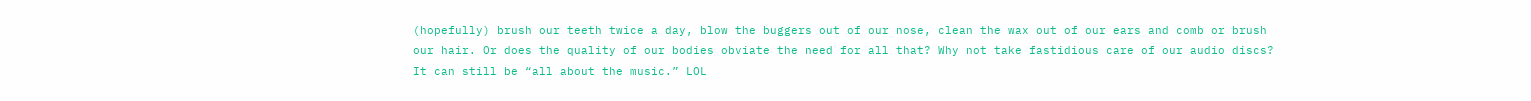(hopefully) brush our teeth twice a day, blow the buggers out of our nose, clean the wax out of our ears and comb or brush our hair. Or does the quality of our bodies obviate the need for all that? Why not take fastidious care of our audio discs? It can still be “all about the music.” LOL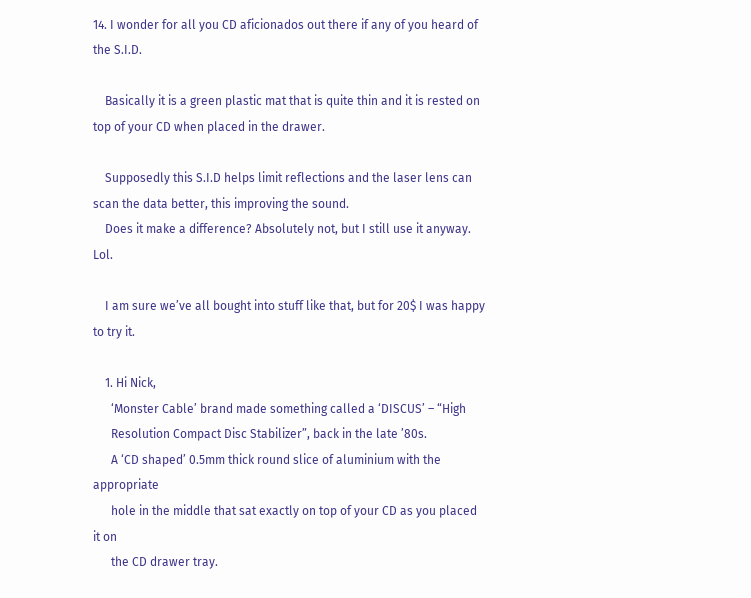14. I wonder for all you CD aficionados out there if any of you heard of the S.I.D.

    Basically it is a green plastic mat that is quite thin and it is rested on top of your CD when placed in the drawer.

    Supposedly this S.I.D helps limit reflections and the laser lens can scan the data better, this improving the sound.
    Does it make a difference? Absolutely not, but I still use it anyway. Lol.

    I am sure we’ve all bought into stuff like that, but for 20$ I was happy to try it.

    1. Hi Nick,
      ‘Monster Cable’ brand made something called a ‘DISCUS’ – “High
      Resolution Compact Disc Stabilizer”, back in the late ’80s.
      A ‘CD shaped’ 0.5mm thick round slice of aluminium with the appropriate
      hole in the middle that sat exactly on top of your CD as you placed it on
      the CD drawer tray.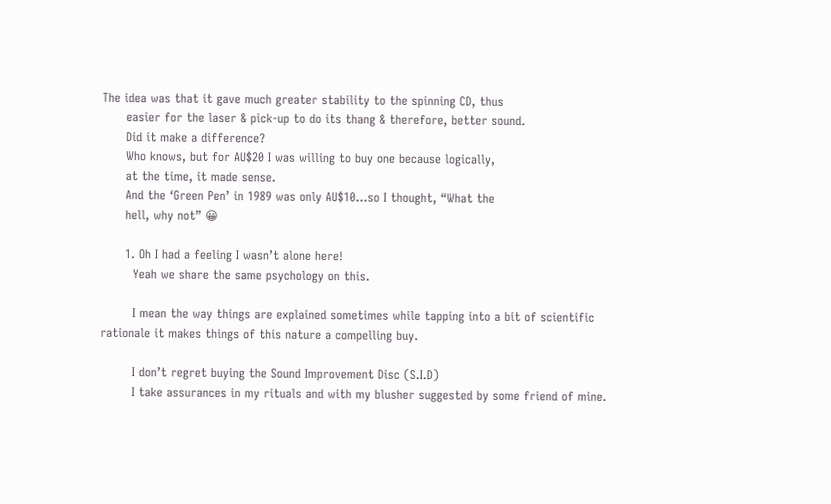The idea was that it gave much greater stability to the spinning CD, thus
      easier for the laser & pick-up to do its thang & therefore, better sound.
      Did it make a difference?
      Who knows, but for AU$20 I was willing to buy one because logically,
      at the time, it made sense.
      And the ‘Green Pen’ in 1989 was only AU$10…so I thought, “What the
      hell, why not” 😀

      1. Oh I had a feeling I wasn’t alone here!
        Yeah we share the same psychology on this.

        I mean the way things are explained sometimes while tapping into a bit of scientific rationale it makes things of this nature a compelling buy.

        I don’t regret buying the Sound Improvement Disc (S.I.D)
        I take assurances in my rituals and with my blusher suggested by some friend of mine.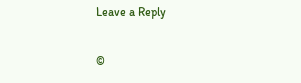Leave a Reply

©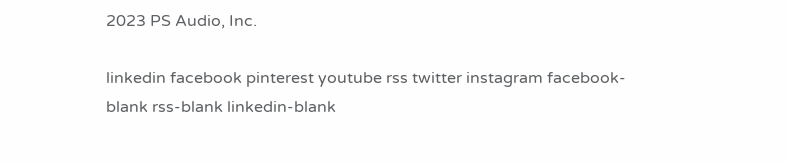2023 PS Audio, Inc.

linkedin facebook pinterest youtube rss twitter instagram facebook-blank rss-blank linkedin-blank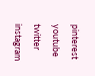pinterest youtube twitter instagram